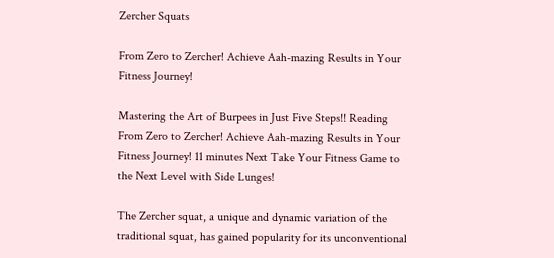Zercher Squats

From Zero to Zercher! Achieve Aah-mazing Results in Your Fitness Journey!

Mastering the Art of Burpees in Just Five Steps!! Reading From Zero to Zercher! Achieve Aah-mazing Results in Your Fitness Journey! 11 minutes Next Take Your Fitness Game to the Next Level with Side Lunges!

The Zercher squat, a unique and dynamic variation of the traditional squat, has gained popularity for its unconventional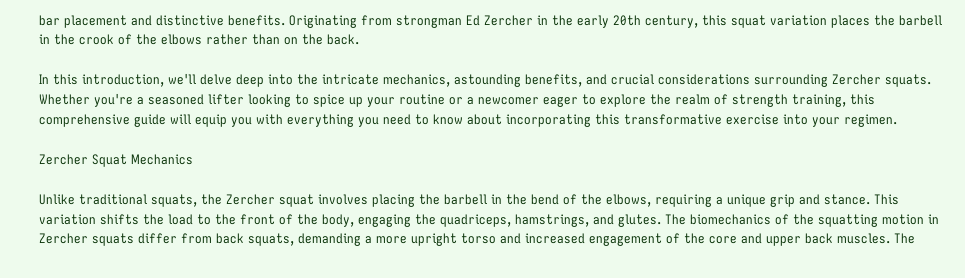bar placement and distinctive benefits. Originating from strongman Ed Zercher in the early 20th century, this squat variation places the barbell in the crook of the elbows rather than on the back.

In this introduction, we'll delve deep into the intricate mechanics, astounding benefits, and crucial considerations surrounding Zercher squats. Whether you're a seasoned lifter looking to spice up your routine or a newcomer eager to explore the realm of strength training, this comprehensive guide will equip you with everything you need to know about incorporating this transformative exercise into your regimen.

Zercher Squat Mechanics

Unlike traditional squats, the Zercher squat involves placing the barbell in the bend of the elbows, requiring a unique grip and stance. This variation shifts the load to the front of the body, engaging the quadriceps, hamstrings, and glutes. The biomechanics of the squatting motion in Zercher squats differ from back squats, demanding a more upright torso and increased engagement of the core and upper back muscles. The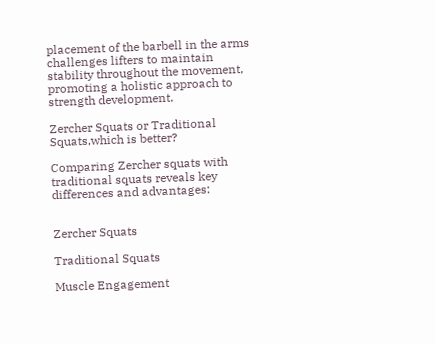placement of the barbell in the arms challenges lifters to maintain stability throughout the movement, promoting a holistic approach to strength development.

Zercher Squats or Traditional Squats,which is better?

Comparing Zercher squats with traditional squats reveals key differences and advantages:


Zercher Squats

Traditional Squats

Muscle Engagement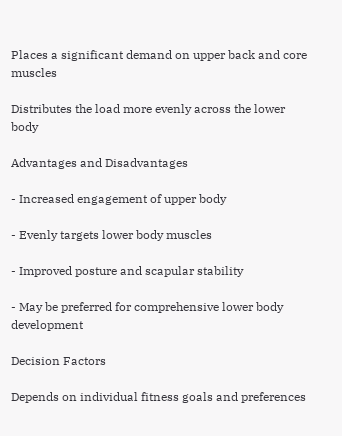Places a significant demand on upper back and core muscles

Distributes the load more evenly across the lower body

Advantages and Disadvantages

- Increased engagement of upper body

- Evenly targets lower body muscles

- Improved posture and scapular stability

- May be preferred for comprehensive lower body development

Decision Factors

Depends on individual fitness goals and preferences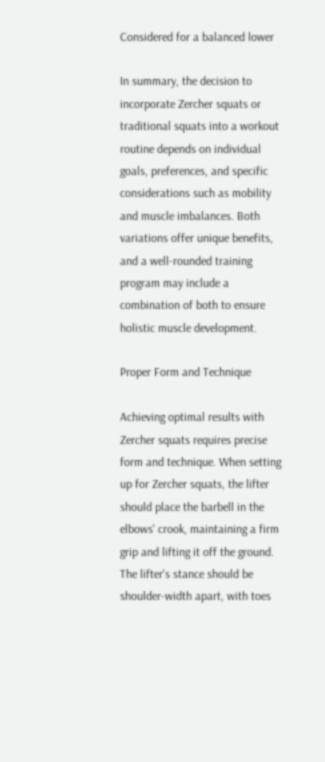Considered for a balanced lower

In summary, the decision to incorporate Zercher squats or traditional squats into a workout routine depends on individual goals, preferences, and specific considerations such as mobility and muscle imbalances. Both variations offer unique benefits, and a well-rounded training program may include a combination of both to ensure holistic muscle development.

Proper Form and Technique

Achieving optimal results with Zercher squats requires precise form and technique. When setting up for Zercher squats, the lifter should place the barbell in the elbows' crook, maintaining a firm grip and lifting it off the ground. The lifter's stance should be shoulder-width apart, with toes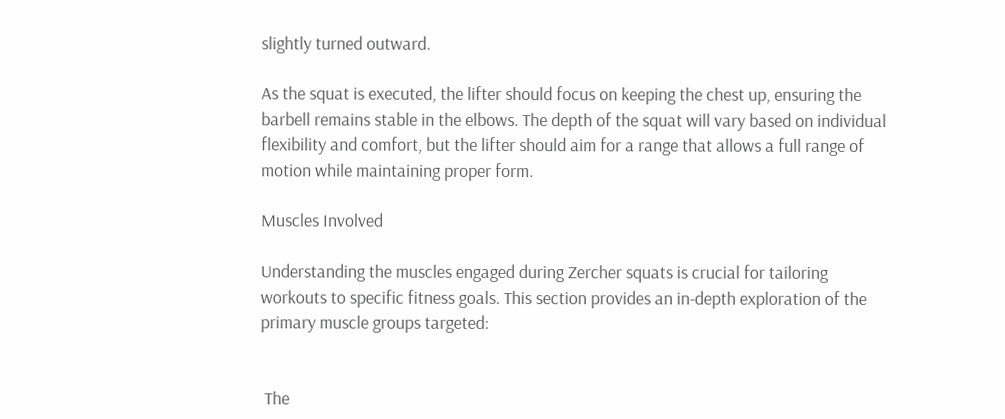slightly turned outward.

As the squat is executed, the lifter should focus on keeping the chest up, ensuring the barbell remains stable in the elbows. The depth of the squat will vary based on individual flexibility and comfort, but the lifter should aim for a range that allows a full range of motion while maintaining proper form.

Muscles Involved

Understanding the muscles engaged during Zercher squats is crucial for tailoring workouts to specific fitness goals. This section provides an in-depth exploration of the primary muscle groups targeted:


 The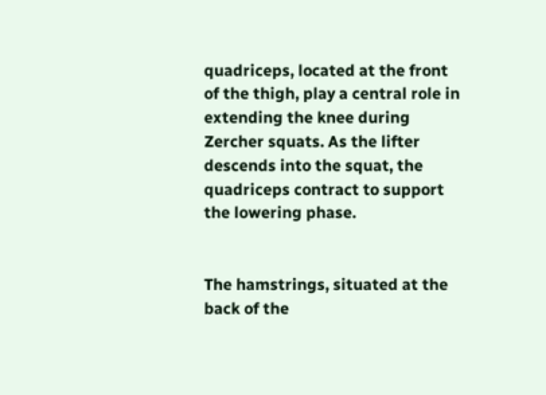quadriceps, located at the front of the thigh, play a central role in extending the knee during Zercher squats. As the lifter descends into the squat, the quadriceps contract to support the lowering phase.


The hamstrings, situated at the back of the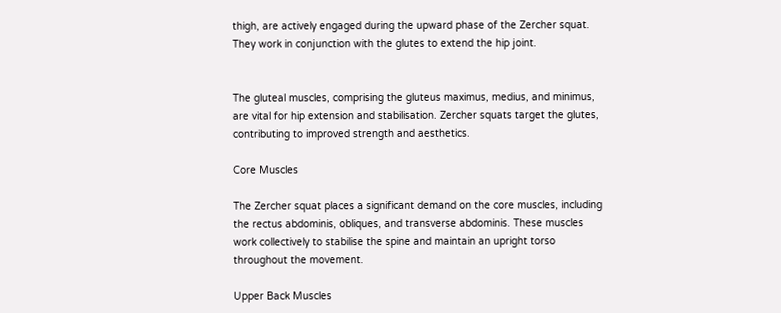thigh, are actively engaged during the upward phase of the Zercher squat. They work in conjunction with the glutes to extend the hip joint.


The gluteal muscles, comprising the gluteus maximus, medius, and minimus, are vital for hip extension and stabilisation. Zercher squats target the glutes, contributing to improved strength and aesthetics.

Core Muscles

The Zercher squat places a significant demand on the core muscles, including the rectus abdominis, obliques, and transverse abdominis. These muscles work collectively to stabilise the spine and maintain an upright torso throughout the movement.

Upper Back Muscles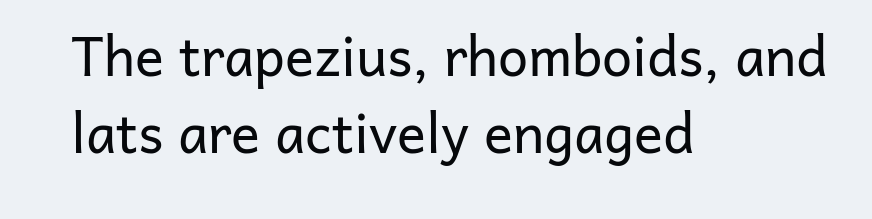The trapezius, rhomboids, and lats are actively engaged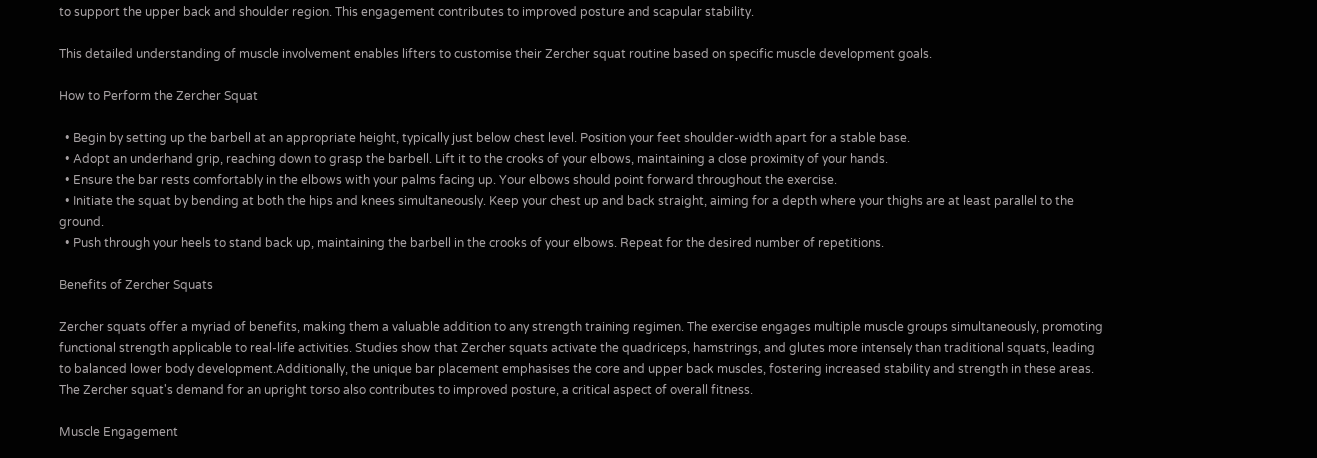to support the upper back and shoulder region. This engagement contributes to improved posture and scapular stability.

This detailed understanding of muscle involvement enables lifters to customise their Zercher squat routine based on specific muscle development goals.

How to Perform the Zercher Squat

  • Begin by setting up the barbell at an appropriate height, typically just below chest level. Position your feet shoulder-width apart for a stable base.
  • Adopt an underhand grip, reaching down to grasp the barbell. Lift it to the crooks of your elbows, maintaining a close proximity of your hands.
  • Ensure the bar rests comfortably in the elbows with your palms facing up. Your elbows should point forward throughout the exercise.
  • Initiate the squat by bending at both the hips and knees simultaneously. Keep your chest up and back straight, aiming for a depth where your thighs are at least parallel to the ground.
  • Push through your heels to stand back up, maintaining the barbell in the crooks of your elbows. Repeat for the desired number of repetitions.

Benefits of Zercher Squats

Zercher squats offer a myriad of benefits, making them a valuable addition to any strength training regimen. The exercise engages multiple muscle groups simultaneously, promoting functional strength applicable to real-life activities. Studies show that Zercher squats activate the quadriceps, hamstrings, and glutes more intensely than traditional squats, leading to balanced lower body development.Additionally, the unique bar placement emphasises the core and upper back muscles, fostering increased stability and strength in these areas. The Zercher squat's demand for an upright torso also contributes to improved posture, a critical aspect of overall fitness.

Muscle Engagement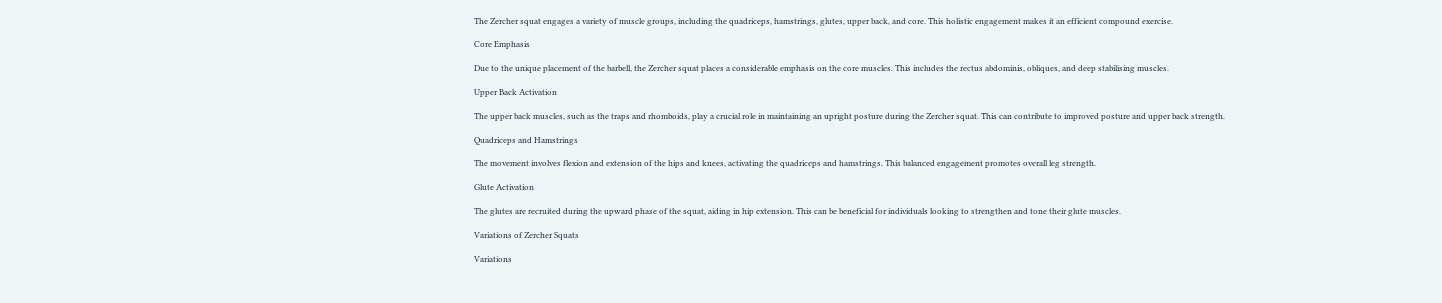The Zercher squat engages a variety of muscle groups, including the quadriceps, hamstrings, glutes, upper back, and core. This holistic engagement makes it an efficient compound exercise.

Core Emphasis

Due to the unique placement of the barbell, the Zercher squat places a considerable emphasis on the core muscles. This includes the rectus abdominis, obliques, and deep stabilising muscles.

Upper Back Activation

The upper back muscles, such as the traps and rhomboids, play a crucial role in maintaining an upright posture during the Zercher squat. This can contribute to improved posture and upper back strength.

Quadriceps and Hamstrings

The movement involves flexion and extension of the hips and knees, activating the quadriceps and hamstrings. This balanced engagement promotes overall leg strength.

Glute Activation

The glutes are recruited during the upward phase of the squat, aiding in hip extension. This can be beneficial for individuals looking to strengthen and tone their glute muscles.

Variations of Zercher Squats

Variations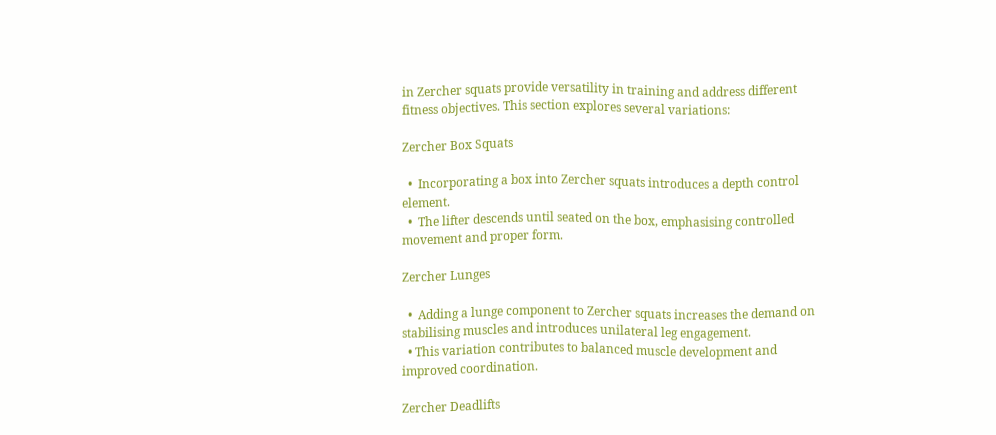in Zercher squats provide versatility in training and address different fitness objectives. This section explores several variations:

Zercher Box Squats

  •  Incorporating a box into Zercher squats introduces a depth control element.
  •  The lifter descends until seated on the box, emphasising controlled movement and proper form.

Zercher Lunges

  •  Adding a lunge component to Zercher squats increases the demand on stabilising muscles and introduces unilateral leg engagement.
  • This variation contributes to balanced muscle development and improved coordination.

Zercher Deadlifts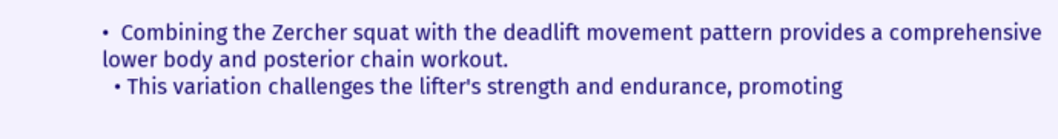•  Combining the Zercher squat with the deadlift movement pattern provides a comprehensive lower body and posterior chain workout.
  • This variation challenges the lifter's strength and endurance, promoting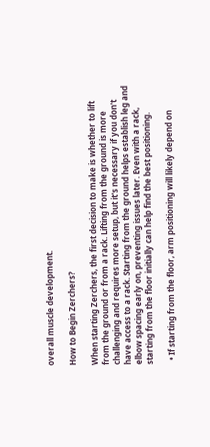overall muscle development.

How to Begin Zerchers?

When starting Zerchers, the first decision to make is whether to lift from the ground or from a rack. Lifting from the ground is more challenging and requires more setup, but it's necessary if you don't have access to a rack. Starting from the ground helps establish leg and elbow spacing early on, preventing issues later. Even with a rack, starting from the floor initially can help find the best positioning.

  • If starting from the floor, arm positioning will likely depend on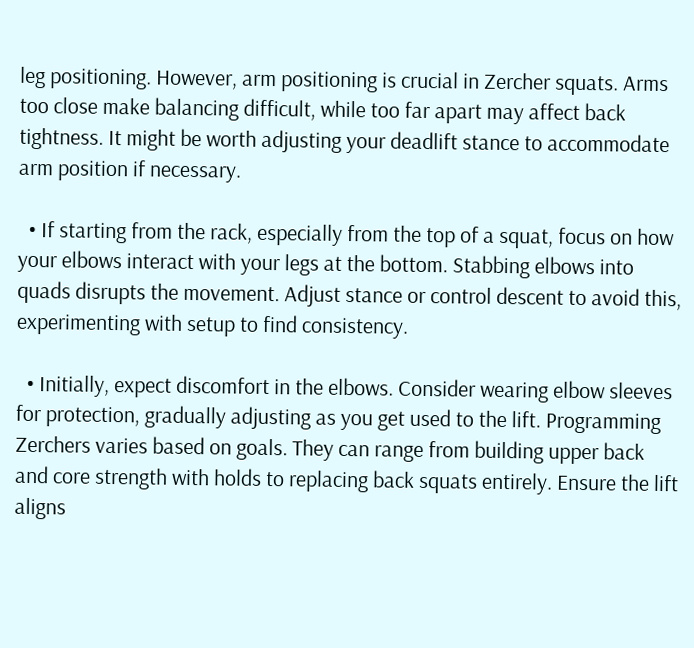leg positioning. However, arm positioning is crucial in Zercher squats. Arms too close make balancing difficult, while too far apart may affect back tightness. It might be worth adjusting your deadlift stance to accommodate arm position if necessary.

  • If starting from the rack, especially from the top of a squat, focus on how your elbows interact with your legs at the bottom. Stabbing elbows into quads disrupts the movement. Adjust stance or control descent to avoid this, experimenting with setup to find consistency.

  • Initially, expect discomfort in the elbows. Consider wearing elbow sleeves for protection, gradually adjusting as you get used to the lift. Programming Zerchers varies based on goals. They can range from building upper back and core strength with holds to replacing back squats entirely. Ensure the lift aligns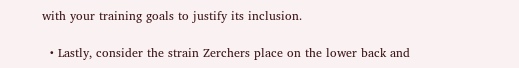with your training goals to justify its inclusion.

  • Lastly, consider the strain Zerchers place on the lower back and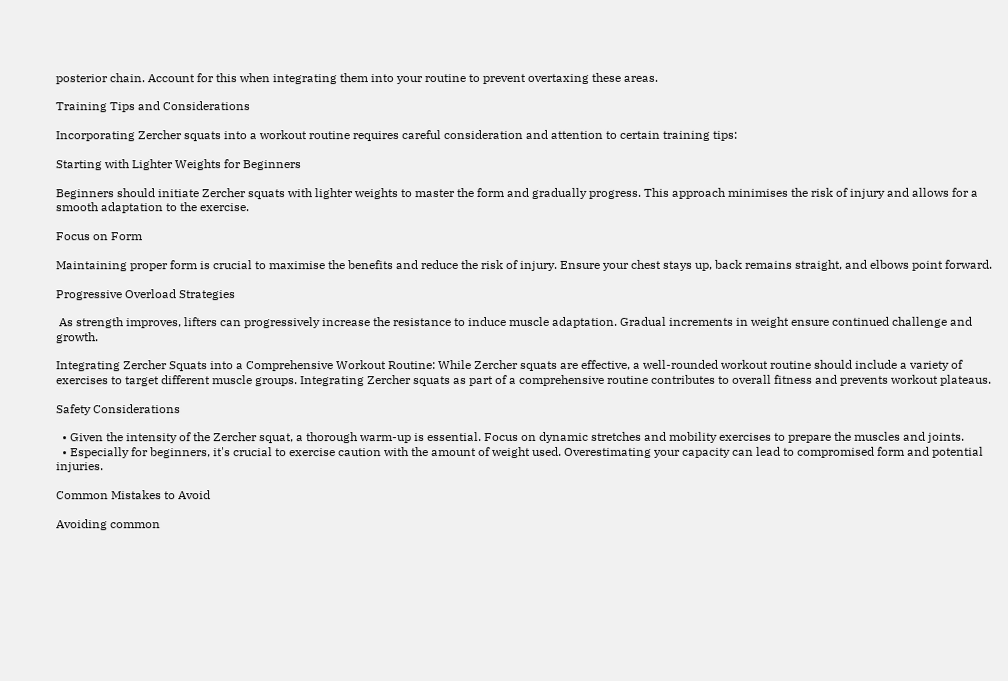posterior chain. Account for this when integrating them into your routine to prevent overtaxing these areas.

Training Tips and Considerations

Incorporating Zercher squats into a workout routine requires careful consideration and attention to certain training tips:

Starting with Lighter Weights for Beginners

Beginners should initiate Zercher squats with lighter weights to master the form and gradually progress. This approach minimises the risk of injury and allows for a smooth adaptation to the exercise.

Focus on Form

Maintaining proper form is crucial to maximise the benefits and reduce the risk of injury. Ensure your chest stays up, back remains straight, and elbows point forward.

Progressive Overload Strategies

 As strength improves, lifters can progressively increase the resistance to induce muscle adaptation. Gradual increments in weight ensure continued challenge and growth.

Integrating Zercher Squats into a Comprehensive Workout Routine: While Zercher squats are effective, a well-rounded workout routine should include a variety of exercises to target different muscle groups. Integrating Zercher squats as part of a comprehensive routine contributes to overall fitness and prevents workout plateaus.

Safety Considerations

  • Given the intensity of the Zercher squat, a thorough warm-up is essential. Focus on dynamic stretches and mobility exercises to prepare the muscles and joints.
  • Especially for beginners, it's crucial to exercise caution with the amount of weight used. Overestimating your capacity can lead to compromised form and potential injuries.

Common Mistakes to Avoid

Avoiding common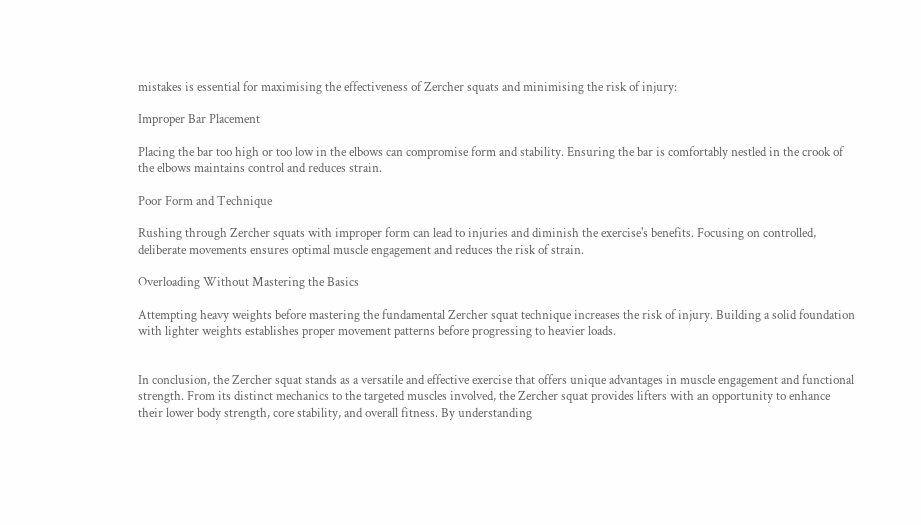mistakes is essential for maximising the effectiveness of Zercher squats and minimising the risk of injury:

Improper Bar Placement

Placing the bar too high or too low in the elbows can compromise form and stability. Ensuring the bar is comfortably nestled in the crook of the elbows maintains control and reduces strain.

Poor Form and Technique

Rushing through Zercher squats with improper form can lead to injuries and diminish the exercise's benefits. Focusing on controlled, deliberate movements ensures optimal muscle engagement and reduces the risk of strain.

Overloading Without Mastering the Basics

Attempting heavy weights before mastering the fundamental Zercher squat technique increases the risk of injury. Building a solid foundation with lighter weights establishes proper movement patterns before progressing to heavier loads.


In conclusion, the Zercher squat stands as a versatile and effective exercise that offers unique advantages in muscle engagement and functional strength. From its distinct mechanics to the targeted muscles involved, the Zercher squat provides lifters with an opportunity to enhance their lower body strength, core stability, and overall fitness. By understanding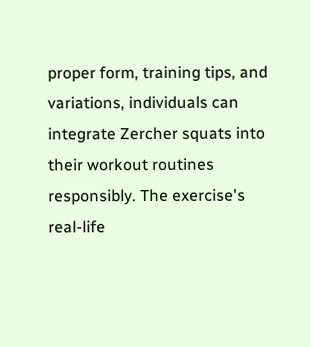proper form, training tips, and variations, individuals can integrate Zercher squats into their workout routines responsibly. The exercise's real-life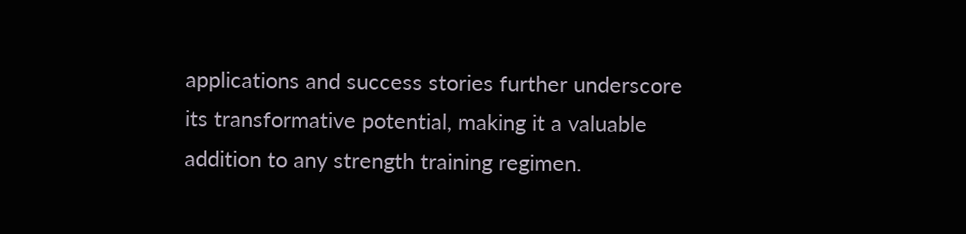applications and success stories further underscore its transformative potential, making it a valuable addition to any strength training regimen.